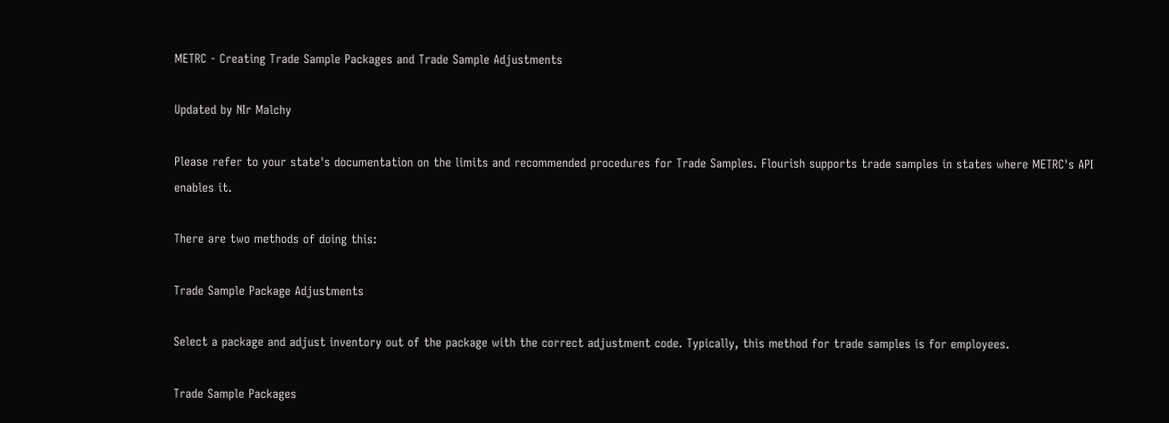METRC - Creating Trade Sample Packages and Trade Sample Adjustments

Updated by NIr Malchy

Please refer to your state's documentation on the limits and recommended procedures for Trade Samples. Flourish supports trade samples in states where METRC's API enables it.

There are two methods of doing this:

Trade Sample Package Adjustments

Select a package and adjust inventory out of the package with the correct adjustment code. Typically, this method for trade samples is for employees.

Trade Sample Packages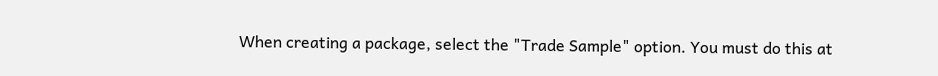When creating a package, select the "Trade Sample" option. You must do this at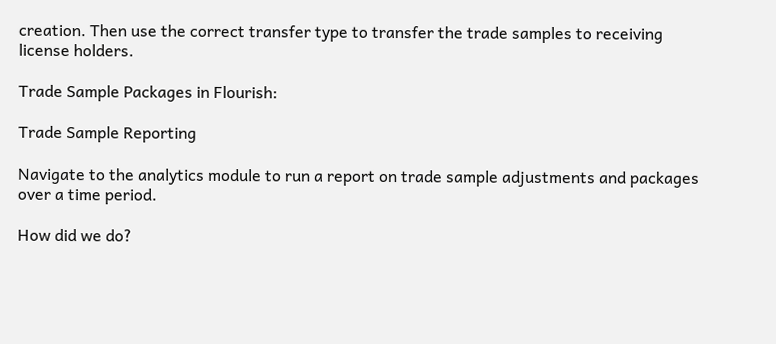creation. Then use the correct transfer type to transfer the trade samples to receiving license holders.

Trade Sample Packages in Flourish:

Trade Sample Reporting

Navigate to the analytics module to run a report on trade sample adjustments and packages over a time period.

How did we do?